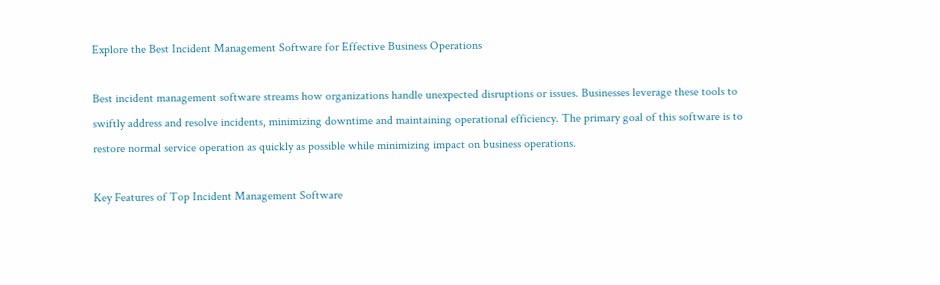Explore the Best Incident Management Software for Effective Business Operations

Best incident management software streams how organizations handle unexpected disruptions or issues. Businesses leverage these tools to swiftly address and resolve incidents, minimizing downtime and maintaining operational efficiency. The primary goal of this software is to restore normal service operation as quickly as possible while minimizing impact on business operations.

Key Features of Top Incident Management Software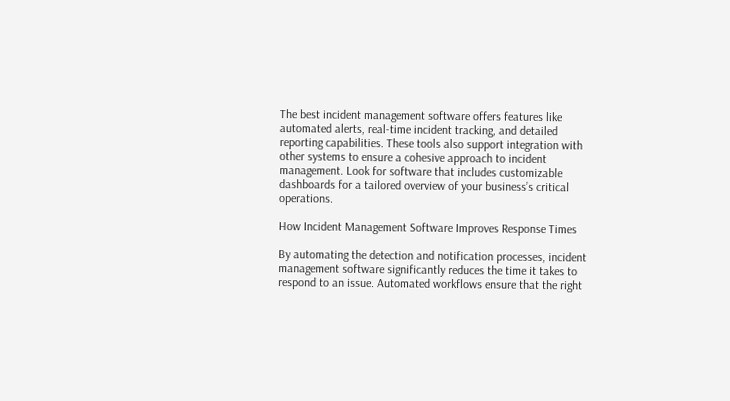The best incident management software offers features like automated alerts, real-time incident tracking, and detailed reporting capabilities. These tools also support integration with other systems to ensure a cohesive approach to incident management. Look for software that includes customizable dashboards for a tailored overview of your business’s critical operations.

How Incident Management Software Improves Response Times

By automating the detection and notification processes, incident management software significantly reduces the time it takes to respond to an issue. Automated workflows ensure that the right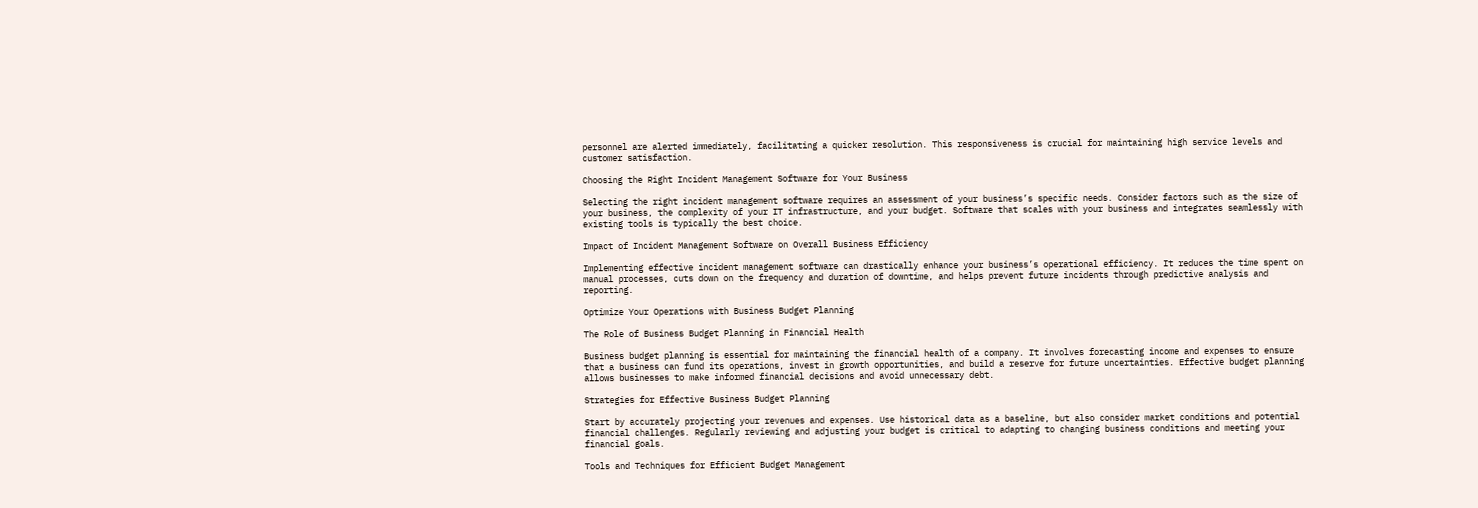personnel are alerted immediately, facilitating a quicker resolution. This responsiveness is crucial for maintaining high service levels and customer satisfaction.

Choosing the Right Incident Management Software for Your Business

Selecting the right incident management software requires an assessment of your business’s specific needs. Consider factors such as the size of your business, the complexity of your IT infrastructure, and your budget. Software that scales with your business and integrates seamlessly with existing tools is typically the best choice.

Impact of Incident Management Software on Overall Business Efficiency

Implementing effective incident management software can drastically enhance your business’s operational efficiency. It reduces the time spent on manual processes, cuts down on the frequency and duration of downtime, and helps prevent future incidents through predictive analysis and reporting.

Optimize Your Operations with Business Budget Planning

The Role of Business Budget Planning in Financial Health

Business budget planning is essential for maintaining the financial health of a company. It involves forecasting income and expenses to ensure that a business can fund its operations, invest in growth opportunities, and build a reserve for future uncertainties. Effective budget planning allows businesses to make informed financial decisions and avoid unnecessary debt.

Strategies for Effective Business Budget Planning

Start by accurately projecting your revenues and expenses. Use historical data as a baseline, but also consider market conditions and potential financial challenges. Regularly reviewing and adjusting your budget is critical to adapting to changing business conditions and meeting your financial goals.

Tools and Techniques for Efficient Budget Management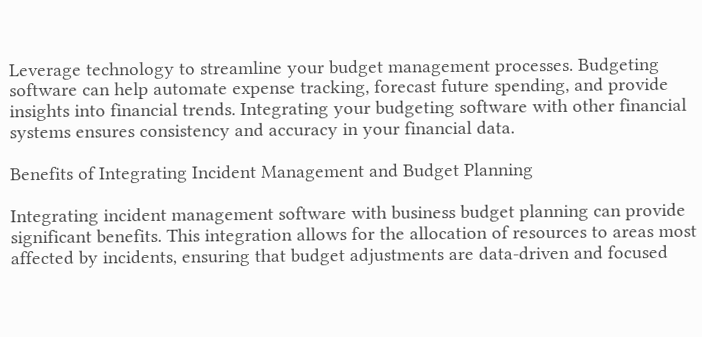Leverage technology to streamline your budget management processes. Budgeting software can help automate expense tracking, forecast future spending, and provide insights into financial trends. Integrating your budgeting software with other financial systems ensures consistency and accuracy in your financial data.

Benefits of Integrating Incident Management and Budget Planning

Integrating incident management software with business budget planning can provide significant benefits. This integration allows for the allocation of resources to areas most affected by incidents, ensuring that budget adjustments are data-driven and focused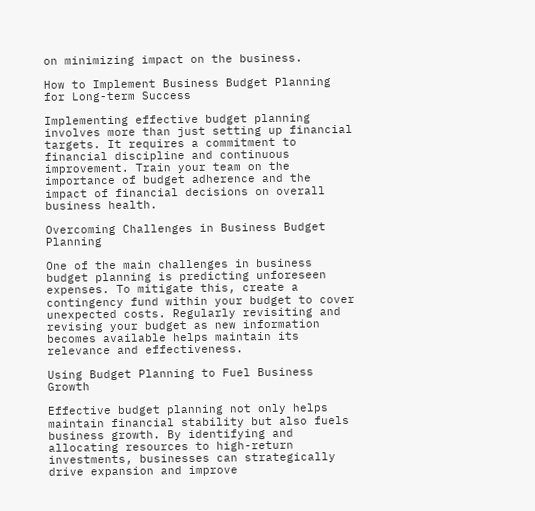on minimizing impact on the business.

How to Implement Business Budget Planning for Long-term Success

Implementing effective budget planning involves more than just setting up financial targets. It requires a commitment to financial discipline and continuous improvement. Train your team on the importance of budget adherence and the impact of financial decisions on overall business health.

Overcoming Challenges in Business Budget Planning

One of the main challenges in business budget planning is predicting unforeseen expenses. To mitigate this, create a contingency fund within your budget to cover unexpected costs. Regularly revisiting and revising your budget as new information becomes available helps maintain its relevance and effectiveness.

Using Budget Planning to Fuel Business Growth

Effective budget planning not only helps maintain financial stability but also fuels business growth. By identifying and allocating resources to high-return investments, businesses can strategically drive expansion and improve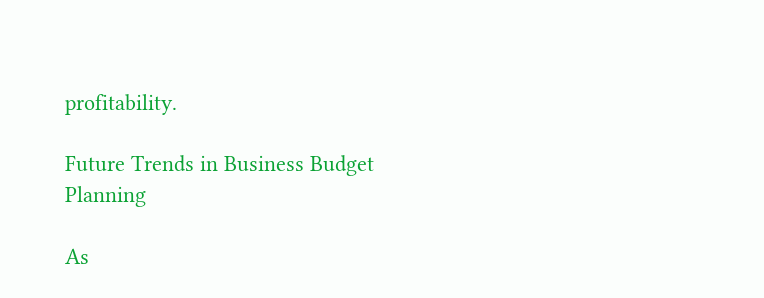profitability.

Future Trends in Business Budget Planning

As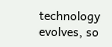technology evolves, so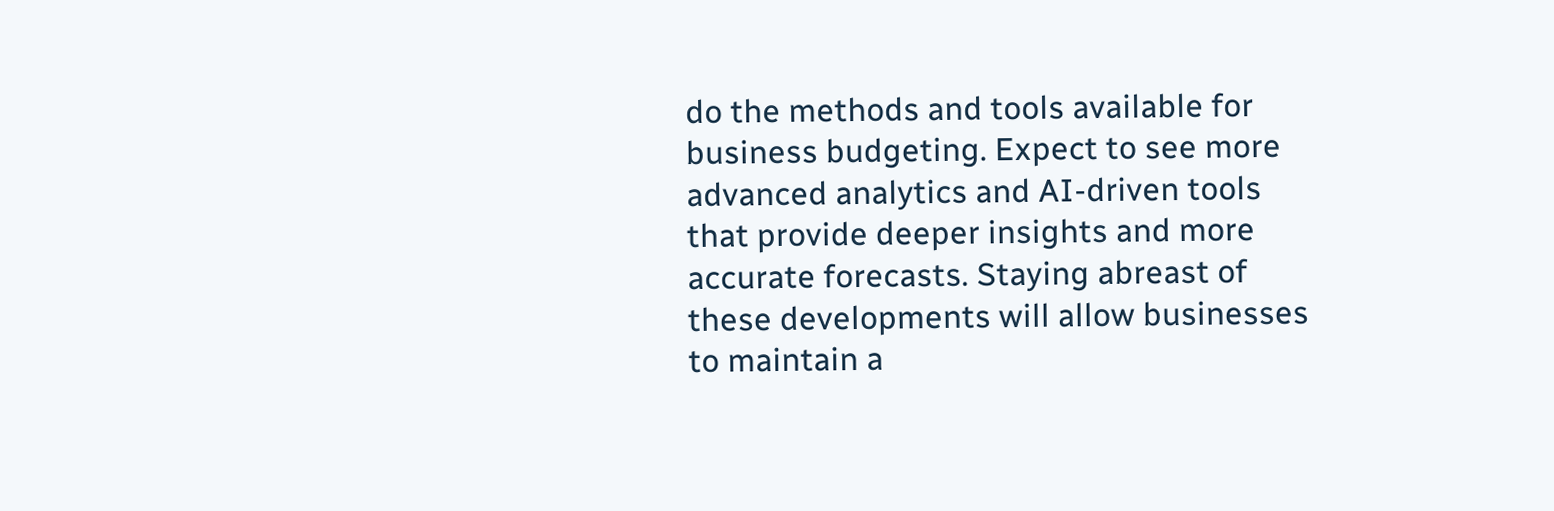do the methods and tools available for business budgeting. Expect to see more advanced analytics and AI-driven tools that provide deeper insights and more accurate forecasts. Staying abreast of these developments will allow businesses to maintain a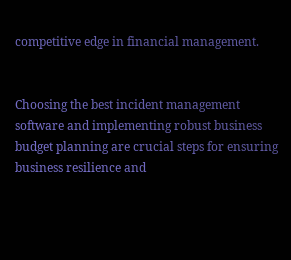competitive edge in financial management.


Choosing the best incident management software and implementing robust business budget planning are crucial steps for ensuring business resilience and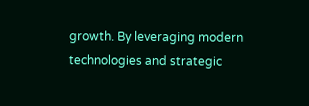growth. By leveraging modern technologies and strategic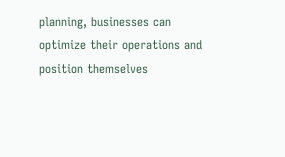planning, businesses can optimize their operations and position themselves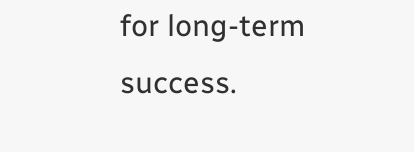for long-term success.